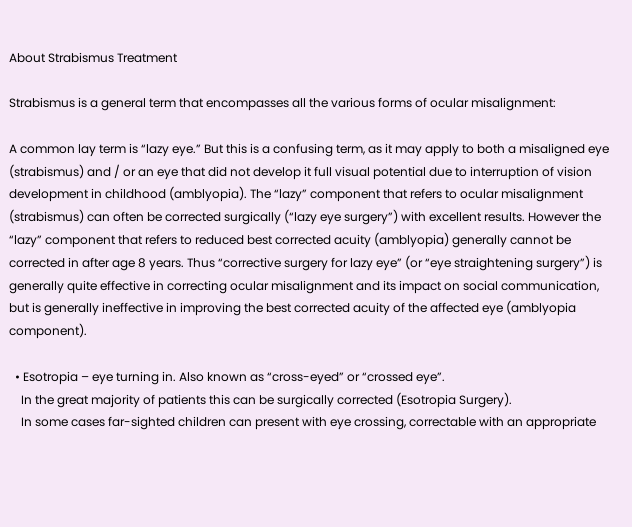About Strabismus Treatment

Strabismus is a general term that encompasses all the various forms of ocular misalignment:

A common lay term is “lazy eye.” But this is a confusing term, as it may apply to both a misaligned eye (strabismus) and / or an eye that did not develop it full visual potential due to interruption of vision development in childhood (amblyopia). The “lazy” component that refers to ocular misalignment (strabismus) can often be corrected surgically (“lazy eye surgery”) with excellent results. However the “lazy” component that refers to reduced best corrected acuity (amblyopia) generally cannot be corrected in after age 8 years. Thus “corrective surgery for lazy eye” (or “eye straightening surgery”) is generally quite effective in correcting ocular misalignment and its impact on social communication, but is generally ineffective in improving the best corrected acuity of the affected eye (amblyopia component).

  • Esotropia – eye turning in. Also known as “cross-eyed” or “crossed eye”.
    In the great majority of patients this can be surgically corrected (Esotropia Surgery).
    In some cases far-sighted children can present with eye crossing, correctable with an appropriate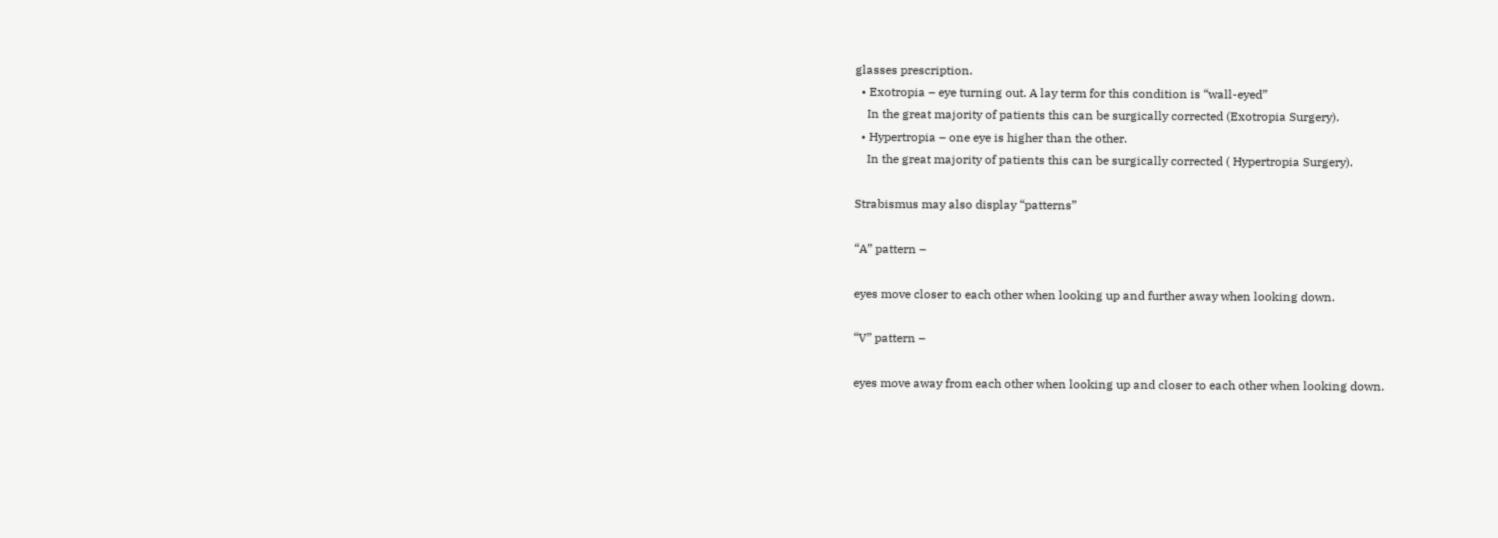glasses prescription.
  • Exotropia – eye turning out. A lay term for this condition is “wall-eyed”
    In the great majority of patients this can be surgically corrected (Exotropia Surgery).
  • Hypertropia – one eye is higher than the other.
    In the great majority of patients this can be surgically corrected ( Hypertropia Surgery).

Strabismus may also display “patterns”

“A” pattern –

eyes move closer to each other when looking up and further away when looking down.

“V” pattern –

eyes move away from each other when looking up and closer to each other when looking down.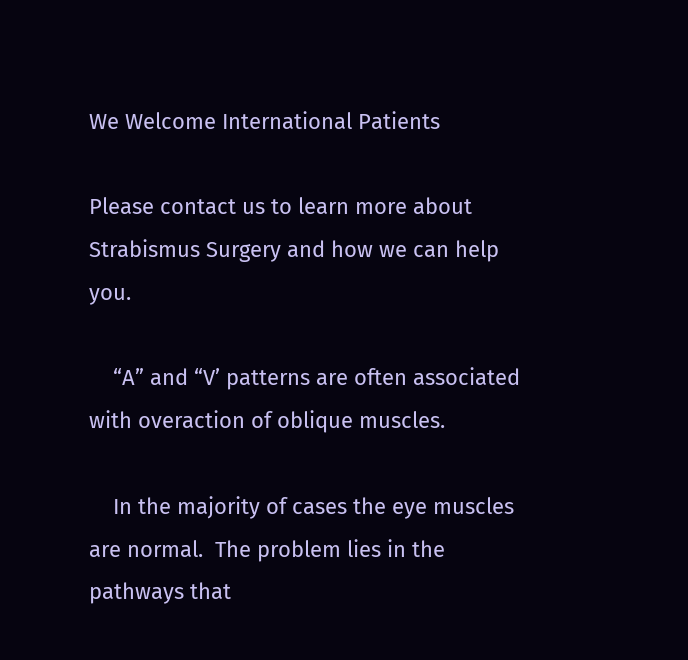We Welcome International Patients

Please contact us to learn more about Strabismus Surgery and how we can help you.

    “A” and “V’ patterns are often associated with overaction of oblique muscles.

    In the majority of cases the eye muscles are normal.  The problem lies in the pathways that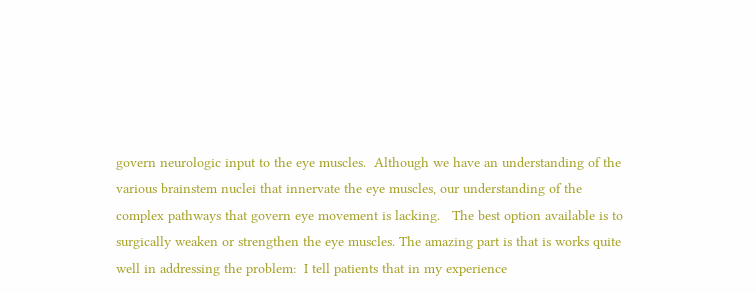govern neurologic input to the eye muscles.  Although we have an understanding of the various brainstem nuclei that innervate the eye muscles, our understanding of the complex pathways that govern eye movement is lacking.   The best option available is to surgically weaken or strengthen the eye muscles. The amazing part is that is works quite well in addressing the problem:  I tell patients that in my experience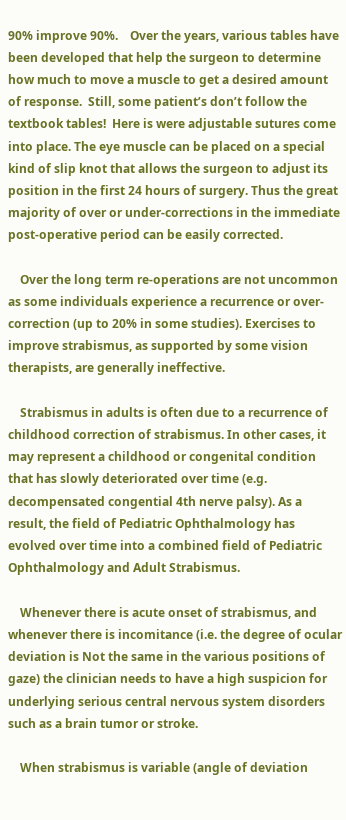90% improve 90%.    Over the years, various tables have been developed that help the surgeon to determine how much to move a muscle to get a desired amount of response.  Still, some patient’s don’t follow the textbook tables!  Here is were adjustable sutures come into place. The eye muscle can be placed on a special kind of slip knot that allows the surgeon to adjust its position in the first 24 hours of surgery. Thus the great majority of over or under-corrections in the immediate post-operative period can be easily corrected.

    Over the long term re-operations are not uncommon as some individuals experience a recurrence or over-correction (up to 20% in some studies). Exercises to improve strabismus, as supported by some vision therapists, are generally ineffective.

    Strabismus in adults is often due to a recurrence of childhood correction of strabismus. In other cases, it may represent a childhood or congenital condition that has slowly deteriorated over time (e.g. decompensated congential 4th nerve palsy). As a result, the field of Pediatric Ophthalmology has evolved over time into a combined field of Pediatric Ophthalmology and Adult Strabismus.

    Whenever there is acute onset of strabismus, and whenever there is incomitance (i.e. the degree of ocular deviation is Not the same in the various positions of gaze) the clinician needs to have a high suspicion for underlying serious central nervous system disorders such as a brain tumor or stroke.

    When strabismus is variable (angle of deviation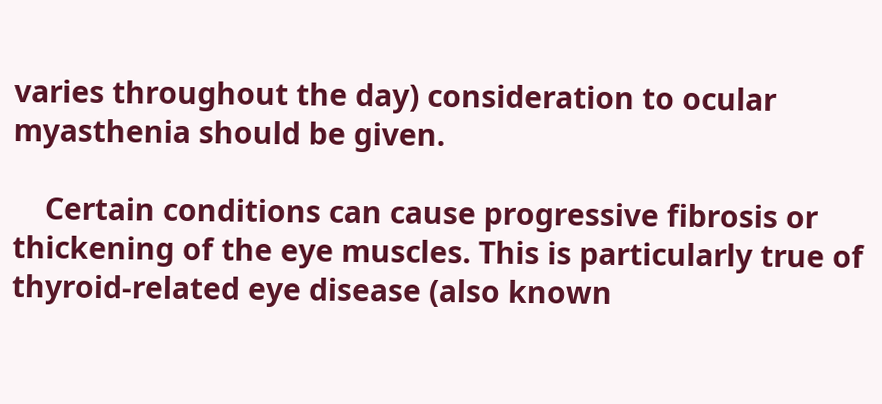varies throughout the day) consideration to ocular myasthenia should be given.

    Certain conditions can cause progressive fibrosis or thickening of the eye muscles. This is particularly true of thyroid-related eye disease (also known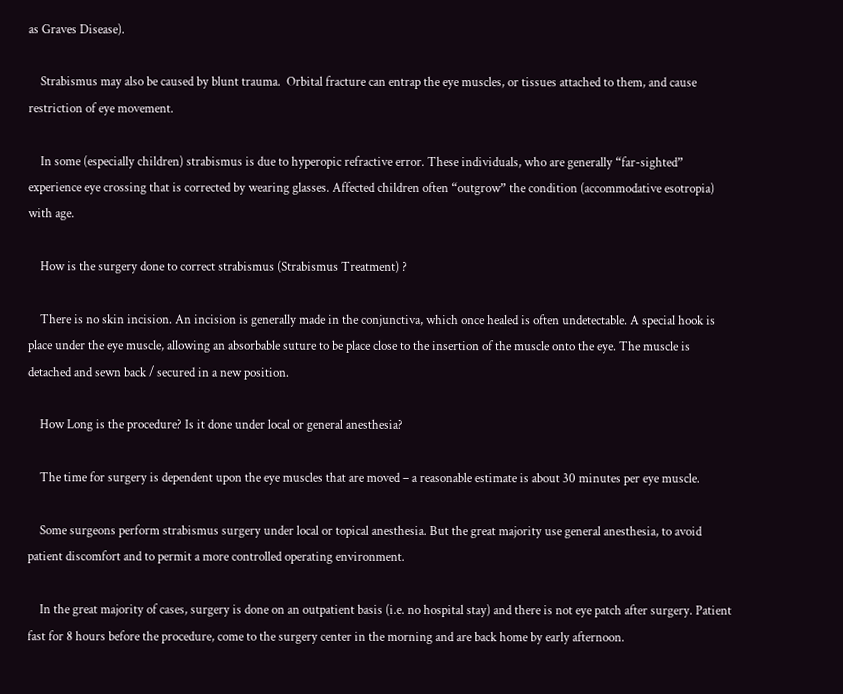as Graves Disease).

    Strabismus may also be caused by blunt trauma.  Orbital fracture can entrap the eye muscles, or tissues attached to them, and cause restriction of eye movement.

    In some (especially children) strabismus is due to hyperopic refractive error. These individuals, who are generally “far-sighted” experience eye crossing that is corrected by wearing glasses. Affected children often “outgrow” the condition (accommodative esotropia) with age.

    How is the surgery done to correct strabismus (Strabismus Treatment) ?

    There is no skin incision. An incision is generally made in the conjunctiva, which once healed is often undetectable. A special hook is place under the eye muscle, allowing an absorbable suture to be place close to the insertion of the muscle onto the eye. The muscle is detached and sewn back / secured in a new position.

    How Long is the procedure? Is it done under local or general anesthesia?

    The time for surgery is dependent upon the eye muscles that are moved – a reasonable estimate is about 30 minutes per eye muscle.

    Some surgeons perform strabismus surgery under local or topical anesthesia. But the great majority use general anesthesia, to avoid patient discomfort and to permit a more controlled operating environment.

    In the great majority of cases, surgery is done on an outpatient basis (i.e. no hospital stay) and there is not eye patch after surgery. Patient fast for 8 hours before the procedure, come to the surgery center in the morning and are back home by early afternoon.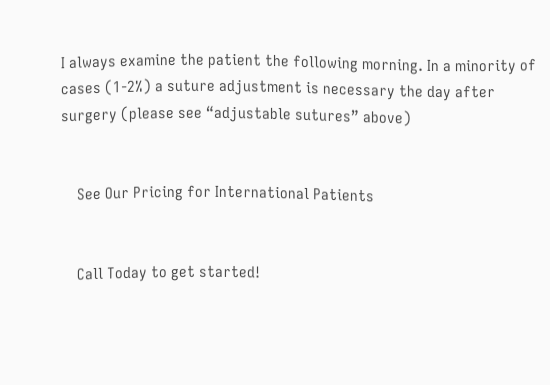I always examine the patient the following morning. In a minority of cases (1-2%) a suture adjustment is necessary the day after surgery (please see “adjustable sutures” above)


    See Our Pricing for International Patients


    Call Today to get started!